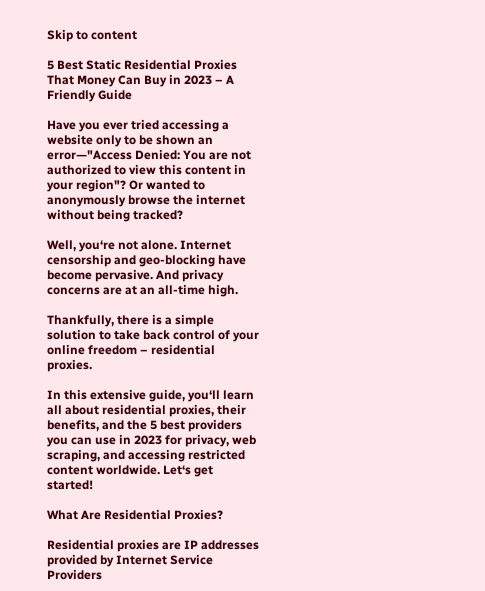Skip to content

5 Best Static Residential Proxies That Money Can Buy in 2023 – A Friendly Guide

Have you ever tried accessing a website only to be shown an error—"Access Denied: You are not authorized to view this content in your region"? Or wanted to anonymously browse the internet without being tracked?

Well, you‘re not alone. Internet censorship and geo-blocking have become pervasive. And privacy concerns are at an all-time high.

Thankfully, there is a simple solution to take back control of your online freedom – residential proxies.

In this extensive guide, you‘ll learn all about residential proxies, their benefits, and the 5 best providers you can use in 2023 for privacy, web scraping, and accessing restricted content worldwide. Let‘s get started!

What Are Residential Proxies?

Residential proxies are IP addresses provided by Internet Service Providers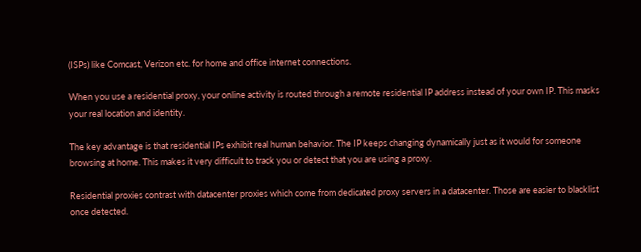(ISPs) like Comcast, Verizon etc. for home and office internet connections.

When you use a residential proxy, your online activity is routed through a remote residential IP address instead of your own IP. This masks your real location and identity.

The key advantage is that residential IPs exhibit real human behavior. The IP keeps changing dynamically just as it would for someone browsing at home. This makes it very difficult to track you or detect that you are using a proxy.

Residential proxies contrast with datacenter proxies which come from dedicated proxy servers in a datacenter. Those are easier to blacklist once detected.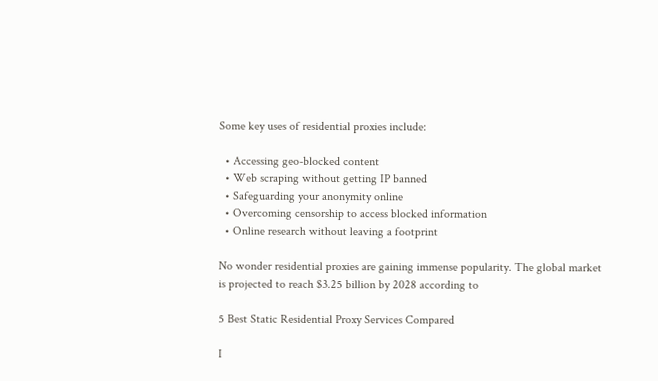Some key uses of residential proxies include:

  • Accessing geo-blocked content
  • Web scraping without getting IP banned
  • Safeguarding your anonymity online
  • Overcoming censorship to access blocked information
  • Online research without leaving a footprint

No wonder residential proxies are gaining immense popularity. The global market is projected to reach $3.25 billion by 2028 according to

5 Best Static Residential Proxy Services Compared

I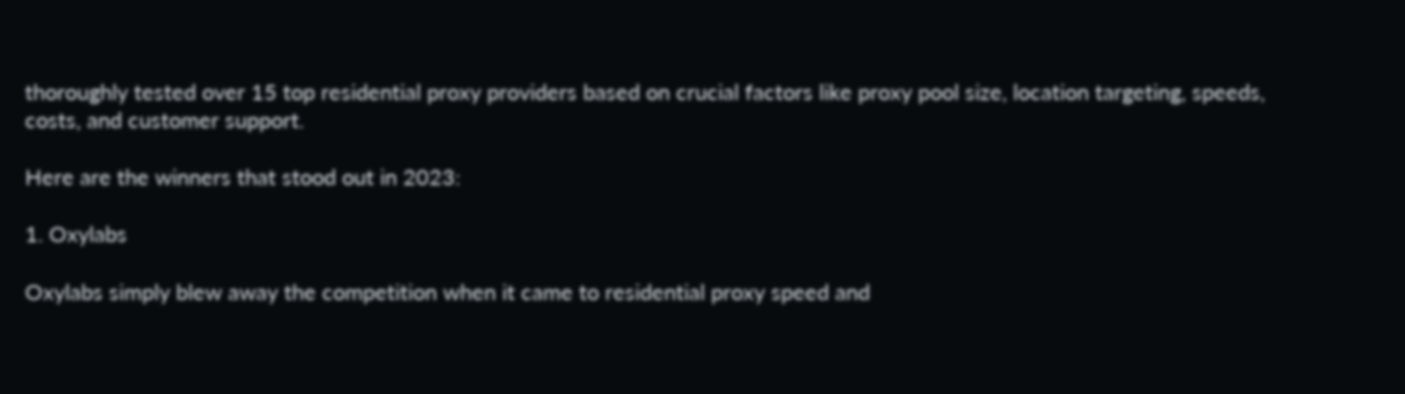thoroughly tested over 15 top residential proxy providers based on crucial factors like proxy pool size, location targeting, speeds, costs, and customer support.

Here are the winners that stood out in 2023:

1. Oxylabs

Oxylabs simply blew away the competition when it came to residential proxy speed and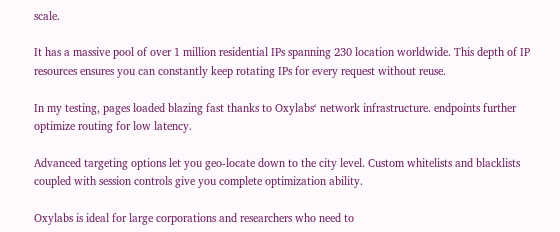scale.

It has a massive pool of over 1 million residential IPs spanning 230 location worldwide. This depth of IP resources ensures you can constantly keep rotating IPs for every request without reuse.

In my testing, pages loaded blazing fast thanks to Oxylabs‘ network infrastructure. endpoints further optimize routing for low latency.

Advanced targeting options let you geo-locate down to the city level. Custom whitelists and blacklists coupled with session controls give you complete optimization ability.

Oxylabs is ideal for large corporations and researchers who need to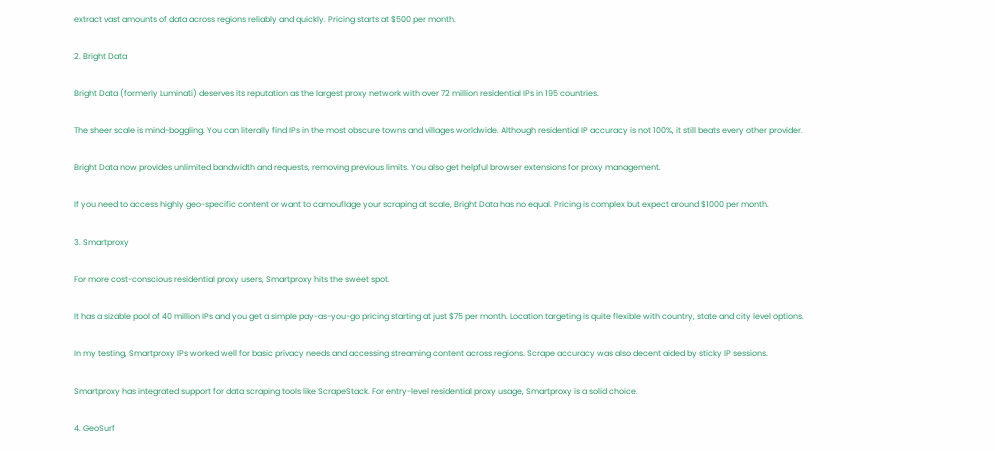extract vast amounts of data across regions reliably and quickly. Pricing starts at $500 per month.

2. Bright Data

Bright Data (formerly Luminati) deserves its reputation as the largest proxy network with over 72 million residential IPs in 195 countries.

The sheer scale is mind-boggling. You can literally find IPs in the most obscure towns and villages worldwide. Although residential IP accuracy is not 100%, it still beats every other provider.

Bright Data now provides unlimited bandwidth and requests, removing previous limits. You also get helpful browser extensions for proxy management.

If you need to access highly geo-specific content or want to camouflage your scraping at scale, Bright Data has no equal. Pricing is complex but expect around $1000 per month.

3. Smartproxy

For more cost-conscious residential proxy users, Smartproxy hits the sweet spot.

It has a sizable pool of 40 million IPs and you get a simple pay-as-you-go pricing starting at just $75 per month. Location targeting is quite flexible with country, state and city level options.

In my testing, Smartproxy IPs worked well for basic privacy needs and accessing streaming content across regions. Scrape accuracy was also decent aided by sticky IP sessions.

Smartproxy has integrated support for data scraping tools like ScrapeStack. For entry-level residential proxy usage, Smartproxy is a solid choice.

4. GeoSurf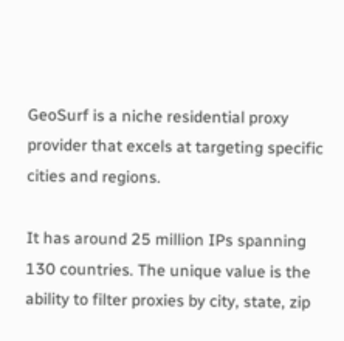GeoSurf is a niche residential proxy provider that excels at targeting specific cities and regions.

It has around 25 million IPs spanning 130 countries. The unique value is the ability to filter proxies by city, state, zip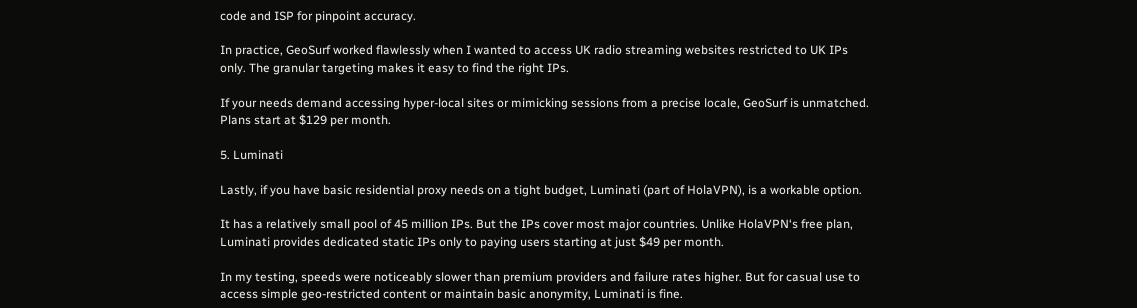code and ISP for pinpoint accuracy.

In practice, GeoSurf worked flawlessly when I wanted to access UK radio streaming websites restricted to UK IPs only. The granular targeting makes it easy to find the right IPs.

If your needs demand accessing hyper-local sites or mimicking sessions from a precise locale, GeoSurf is unmatched. Plans start at $129 per month.

5. Luminati

Lastly, if you have basic residential proxy needs on a tight budget, Luminati (part of HolaVPN), is a workable option.

It has a relatively small pool of 45 million IPs. But the IPs cover most major countries. Unlike HolaVPN‘s free plan, Luminati provides dedicated static IPs only to paying users starting at just $49 per month.

In my testing, speeds were noticeably slower than premium providers and failure rates higher. But for casual use to access simple geo-restricted content or maintain basic anonymity, Luminati is fine.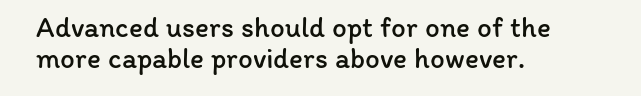Advanced users should opt for one of the more capable providers above however.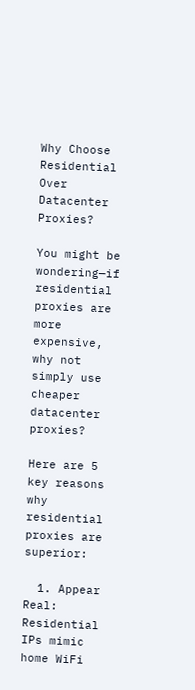Why Choose Residential Over Datacenter Proxies?

You might be wondering—if residential proxies are more expensive, why not simply use cheaper datacenter proxies?

Here are 5 key reasons why residential proxies are superior:

  1. Appear Real: Residential IPs mimic home WiFi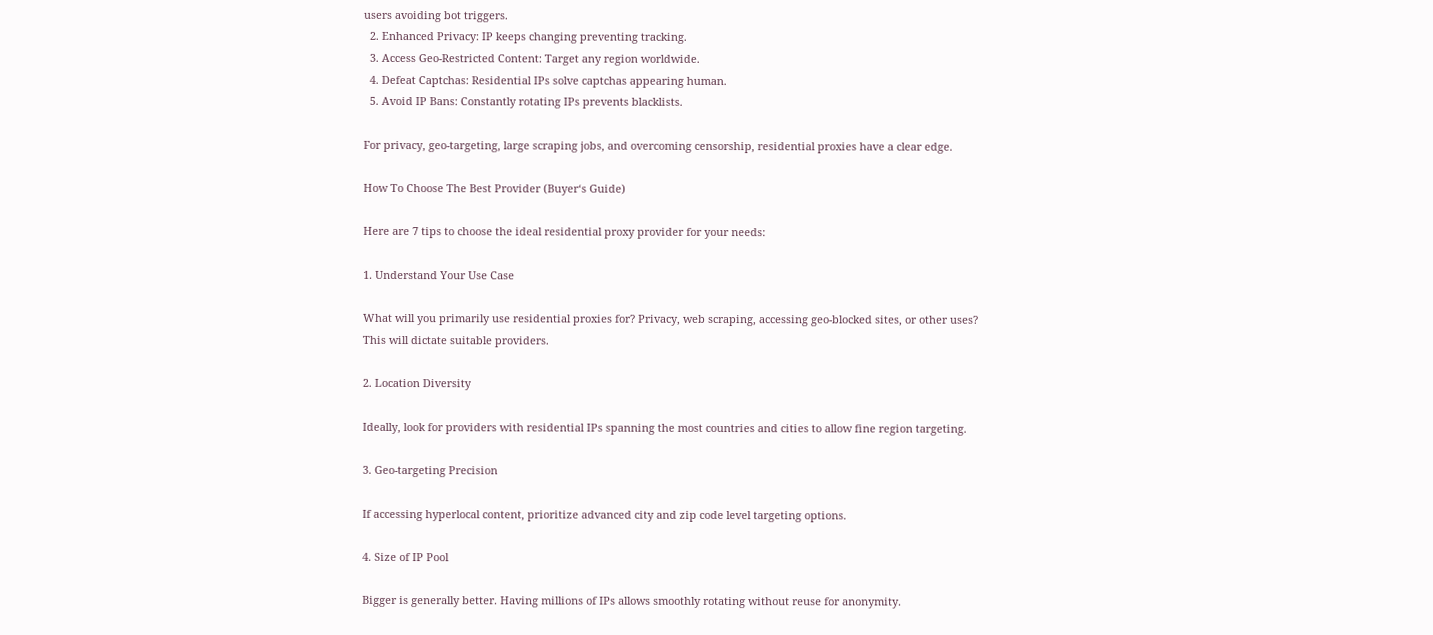users avoiding bot triggers.
  2. Enhanced Privacy: IP keeps changing preventing tracking.
  3. Access Geo-Restricted Content: Target any region worldwide.
  4. Defeat Captchas: Residential IPs solve captchas appearing human.
  5. Avoid IP Bans: Constantly rotating IPs prevents blacklists.

For privacy, geo-targeting, large scraping jobs, and overcoming censorship, residential proxies have a clear edge.

How To Choose The Best Provider (Buyer‘s Guide)

Here are 7 tips to choose the ideal residential proxy provider for your needs:

1. Understand Your Use Case

What will you primarily use residential proxies for? Privacy, web scraping, accessing geo-blocked sites, or other uses? This will dictate suitable providers.

2. Location Diversity

Ideally, look for providers with residential IPs spanning the most countries and cities to allow fine region targeting.

3. Geo-targeting Precision

If accessing hyperlocal content, prioritize advanced city and zip code level targeting options.

4. Size of IP Pool

Bigger is generally better. Having millions of IPs allows smoothly rotating without reuse for anonymity.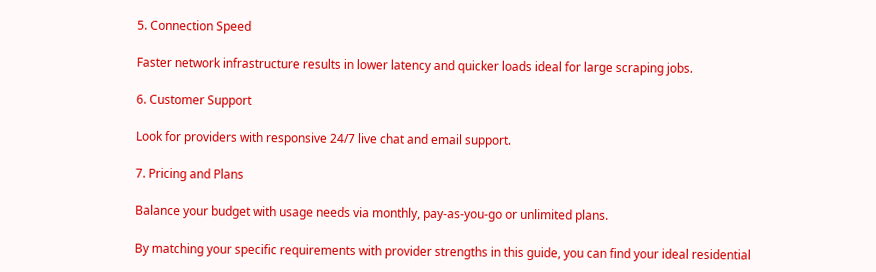5. Connection Speed

Faster network infrastructure results in lower latency and quicker loads ideal for large scraping jobs.

6. Customer Support

Look for providers with responsive 24/7 live chat and email support.

7. Pricing and Plans

Balance your budget with usage needs via monthly, pay-as-you-go or unlimited plans.

By matching your specific requirements with provider strengths in this guide, you can find your ideal residential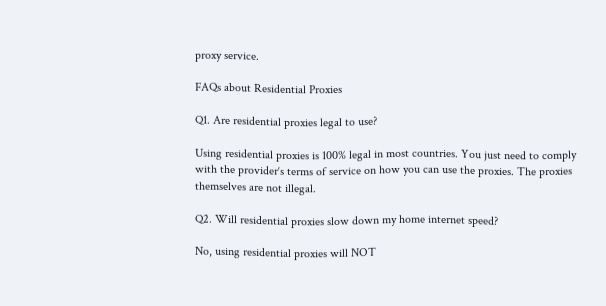proxy service.

FAQs about Residential Proxies

Q1. Are residential proxies legal to use?

Using residential proxies is 100% legal in most countries. You just need to comply with the provider‘s terms of service on how you can use the proxies. The proxies themselves are not illegal.

Q2. Will residential proxies slow down my home internet speed?

No, using residential proxies will NOT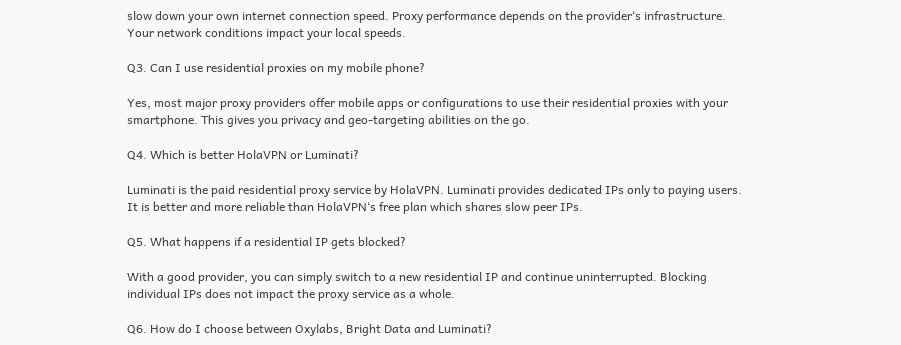slow down your own internet connection speed. Proxy performance depends on the provider‘s infrastructure. Your network conditions impact your local speeds.

Q3. Can I use residential proxies on my mobile phone?

Yes, most major proxy providers offer mobile apps or configurations to use their residential proxies with your smartphone. This gives you privacy and geo-targeting abilities on the go.

Q4. Which is better HolaVPN or Luminati?

Luminati is the paid residential proxy service by HolaVPN. Luminati provides dedicated IPs only to paying users. It is better and more reliable than HolaVPN‘s free plan which shares slow peer IPs.

Q5. What happens if a residential IP gets blocked?

With a good provider, you can simply switch to a new residential IP and continue uninterrupted. Blocking individual IPs does not impact the proxy service as a whole.

Q6. How do I choose between Oxylabs, Bright Data and Luminati?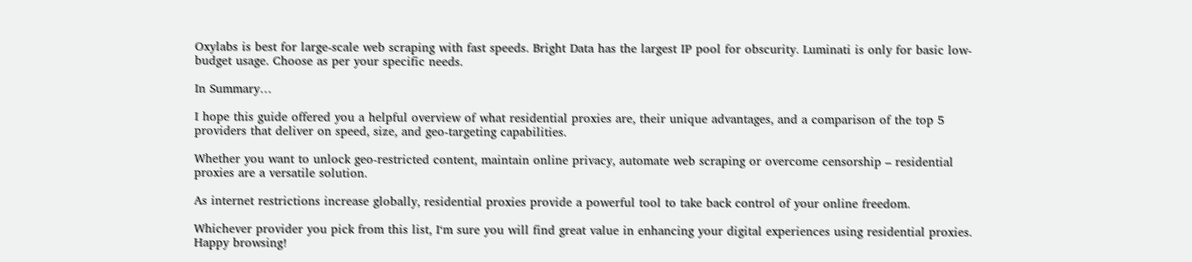Oxylabs is best for large-scale web scraping with fast speeds. Bright Data has the largest IP pool for obscurity. Luminati is only for basic low-budget usage. Choose as per your specific needs.

In Summary…

I hope this guide offered you a helpful overview of what residential proxies are, their unique advantages, and a comparison of the top 5 providers that deliver on speed, size, and geo-targeting capabilities.

Whether you want to unlock geo-restricted content, maintain online privacy, automate web scraping or overcome censorship – residential proxies are a versatile solution.

As internet restrictions increase globally, residential proxies provide a powerful tool to take back control of your online freedom.

Whichever provider you pick from this list, I‘m sure you will find great value in enhancing your digital experiences using residential proxies. Happy browsing!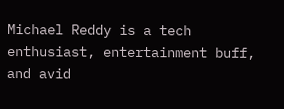Michael Reddy is a tech enthusiast, entertainment buff, and avid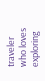traveler who loves exploring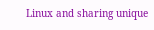Linux and sharing unique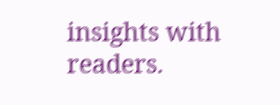insights with readers.